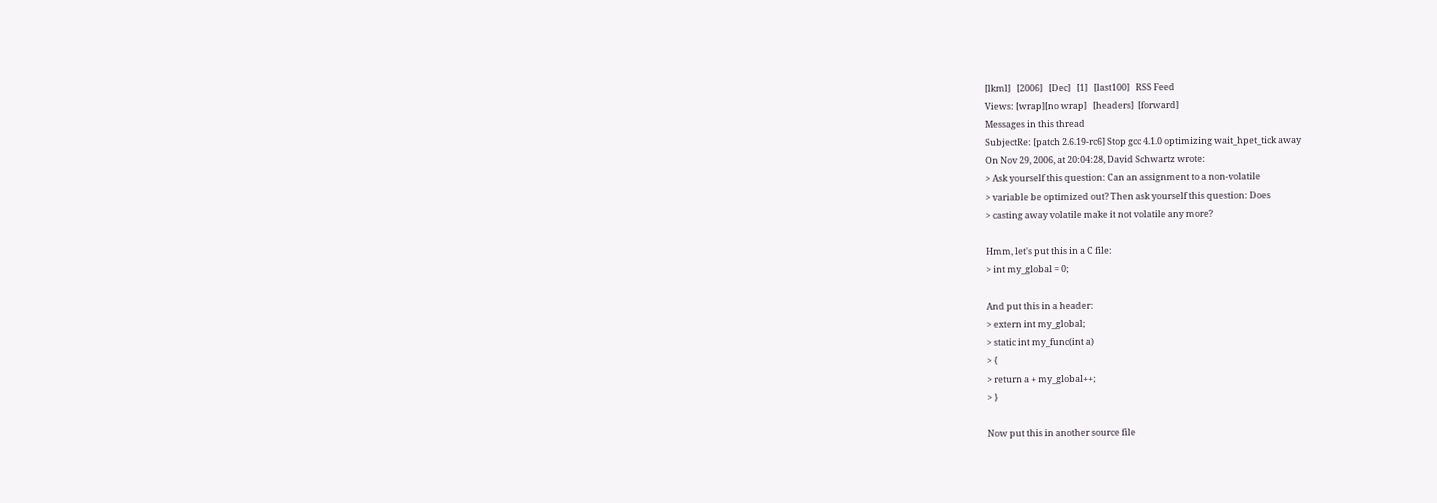[lkml]   [2006]   [Dec]   [1]   [last100]   RSS Feed
Views: [wrap][no wrap]   [headers]  [forward]
Messages in this thread
SubjectRe: [patch 2.6.19-rc6] Stop gcc 4.1.0 optimizing wait_hpet_tick away
On Nov 29, 2006, at 20:04:28, David Schwartz wrote:
> Ask yourself this question: Can an assignment to a non-volatile
> variable be optimized out? Then ask yourself this question: Does
> casting away volatile make it not volatile any more?

Hmm, let's put this in a C file:
> int my_global = 0;

And put this in a header:
> extern int my_global;
> static int my_func(int a)
> {
> return a + my_global++;
> }

Now put this in another source file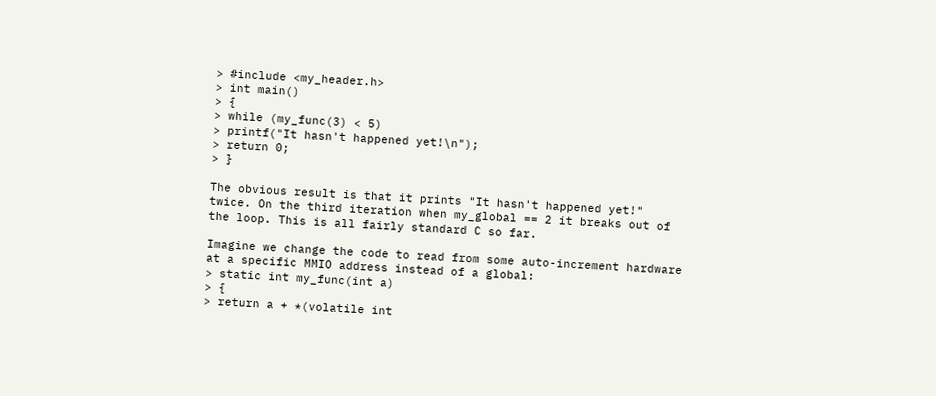> #include <my_header.h>
> int main()
> {
> while (my_func(3) < 5)
> printf("It hasn't happened yet!\n");
> return 0;
> }

The obvious result is that it prints "It hasn't happened yet!"
twice. On the third iteration when my_global == 2 it breaks out of
the loop. This is all fairly standard C so far.

Imagine we change the code to read from some auto-increment hardware
at a specific MMIO address instead of a global:
> static int my_func(int a)
> {
> return a + *(volatile int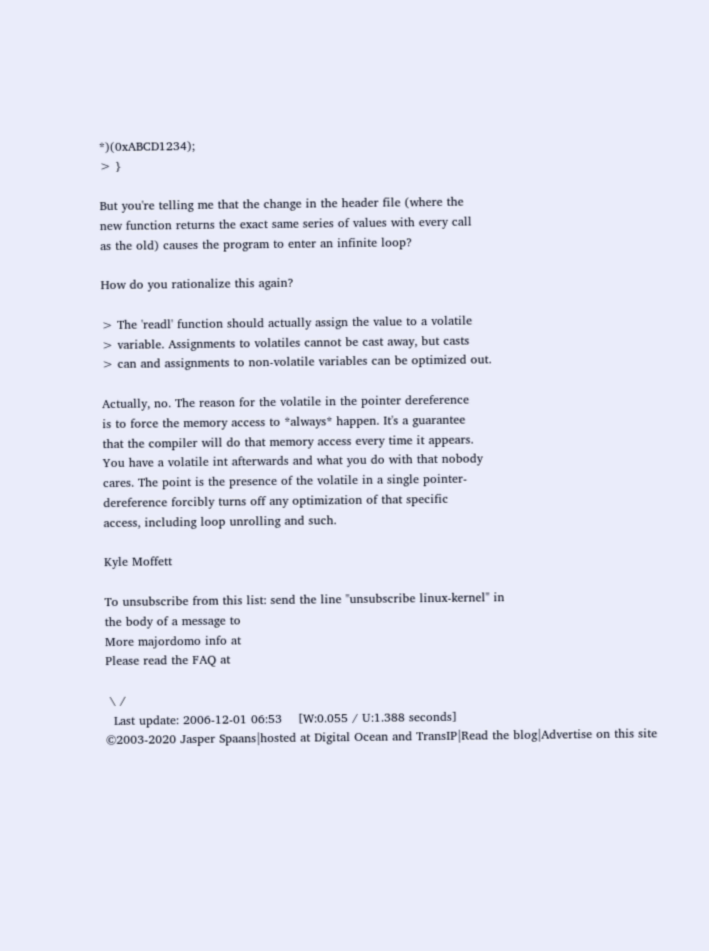*)(0xABCD1234);
> }

But you're telling me that the change in the header file (where the
new function returns the exact same series of values with every call
as the old) causes the program to enter an infinite loop?

How do you rationalize this again?

> The 'readl' function should actually assign the value to a volatile
> variable. Assignments to volatiles cannot be cast away, but casts
> can and assignments to non-volatile variables can be optimized out.

Actually, no. The reason for the volatile in the pointer dereference
is to force the memory access to *always* happen. It's a guarantee
that the compiler will do that memory access every time it appears.
You have a volatile int afterwards and what you do with that nobody
cares. The point is the presence of the volatile in a single pointer-
dereference forcibly turns off any optimization of that specific
access, including loop unrolling and such.

Kyle Moffett

To unsubscribe from this list: send the line "unsubscribe linux-kernel" in
the body of a message to
More majordomo info at
Please read the FAQ at

 \ /
  Last update: 2006-12-01 06:53    [W:0.055 / U:1.388 seconds]
©2003-2020 Jasper Spaans|hosted at Digital Ocean and TransIP|Read the blog|Advertise on this site